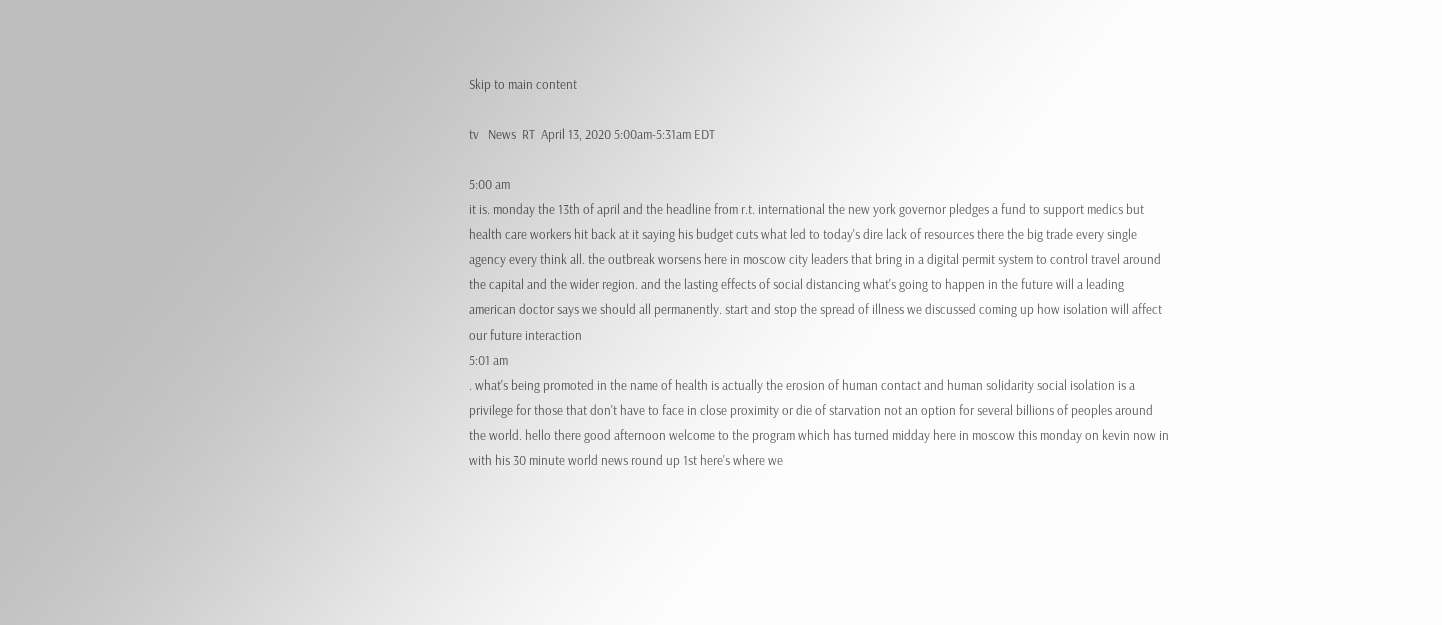Skip to main content

tv   News  RT  April 13, 2020 5:00am-5:31am EDT

5:00 am
it is. monday the 13th of april and the headline from r.t. international the new york governor pledges a fund to support medics but health care workers hit back at it saying his budget cuts what led to today's dire lack of resources there the big trade every single agency every think all. the outbreak worsens here in moscow city leaders that bring in a digital permit system to control travel around the capital and the wider region. and the lasting effects of social distancing what's going to happen in the future will a leading american doctor says we should all permanently. start and stop the spread of illness we discussed coming up how isolation will affect our future interaction
5:01 am
. what's being promoted in the name of health is actually the erosion of human contact and human solidarity social isolation is a privilege for those that don't have to face in close proximity or die of starvation not an option for several billions of peoples around the world. hello there good afternoon welcome to the program which has turned midday here in moscow this monday on kevin now in with his 30 minute world news round up 1st here's where we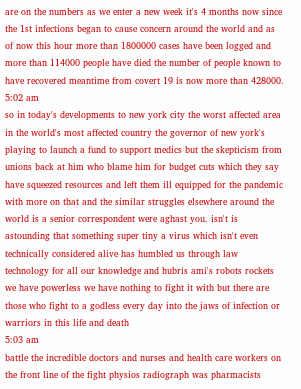are on the numbers as we enter a new week it's 4 months now since the 1st infections began to cause concern around the world and as of now this hour more than 1800000 cases have been logged and more than 114000 people have died the number of people known to have recovered meantime from covert 19 is now more than 428000.
5:02 am
so in today's developments to new york city the worst affected area in the world's most affected country the governor of new york's playing to launch a fund to support medics but the skepticism from unions back at him who blame him for budget cuts which they say have squeezed resources and left them ill equipped for the pandemic with more on that and the similar struggles elsewhere around the world is a senior correspondent were aghast you. isn't is astounding that something super tiny a virus which isn't even technically considered alive has humbled us through law technology for all our knowledge and hubris ami's robots rockets we have powerless we have nothing to fight it with but there are those who fight to a godless every day into the jaws of infection or warriors in this life and death
5:03 am
battle the incredible doctors and nurses and health care workers on the front line of the fight physios radiograph was pharmacists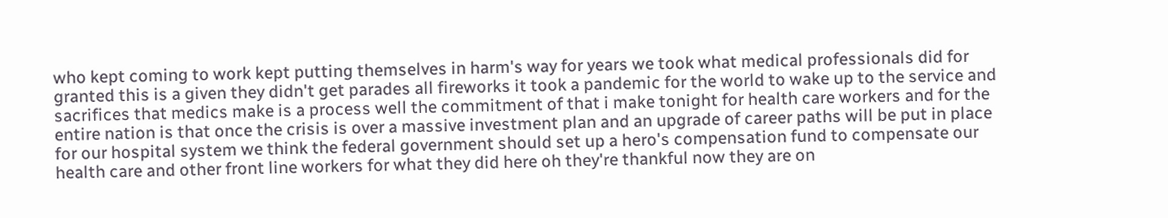who kept coming to work kept putting themselves in harm's way for years we took what medical professionals did for granted this is a given they didn't get parades all fireworks it took a pandemic for the world to wake up to the service and sacrifices that medics make is a process well the commitment of that i make tonight for health care workers and for the entire nation is that once the crisis is over a massive investment plan and an upgrade of career paths will be put in place for our hospital system we think the federal government should set up a hero's compensation fund to compensate our health care and other front line workers for what they did here oh they're thankful now they are on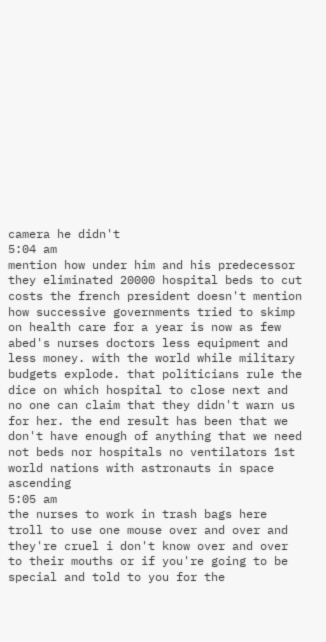camera he didn't
5:04 am
mention how under him and his predecessor they eliminated 20000 hospital beds to cut costs the french president doesn't mention how successive governments tried to skimp on health care for a year is now as few abed's nurses doctors less equipment and less money. with the world while military budgets explode. that politicians rule the dice on which hospital to close next and no one can claim that they didn't warn us for her. the end result has been that we don't have enough of anything that we need not beds nor hospitals no ventilators 1st world nations with astronauts in space ascending
5:05 am
the nurses to work in trash bags here troll to use one mouse over and over and they're cruel i don't know over and over to their mouths or if you're going to be special and told to you for the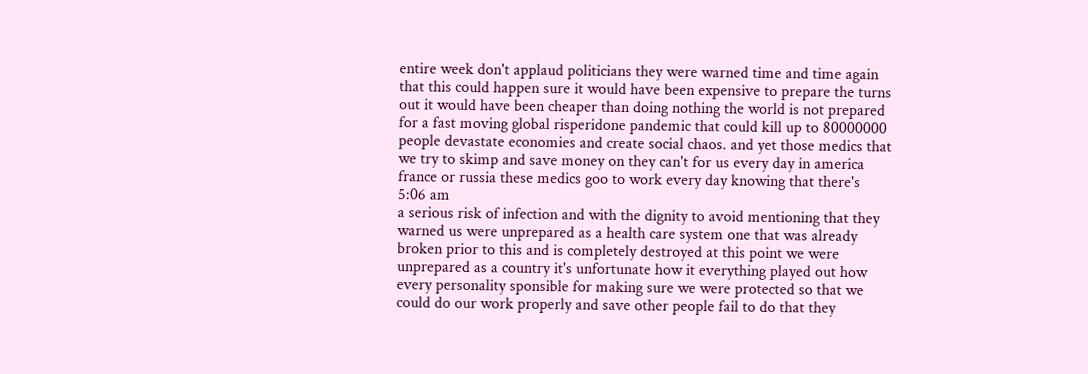entire week don't applaud politicians they were warned time and time again that this could happen sure it would have been expensive to prepare the turns out it would have been cheaper than doing nothing the world is not prepared for a fast moving global risperidone pandemic that could kill up to 80000000 people devastate economies and create social chaos. and yet those medics that we try to skimp and save money on they can't for us every day in america france or russia these medics goo to work every day knowing that there's
5:06 am
a serious risk of infection and with the dignity to avoid mentioning that they warned us were unprepared as a health care system one that was already broken prior to this and is completely destroyed at this point we were unprepared as a country it's unfortunate how it everything played out how every personality sponsible for making sure we were protected so that we could do our work properly and save other people fail to do that they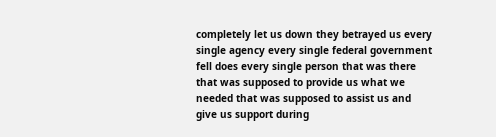completely let us down they betrayed us every single agency every single federal government fell does every single person that was there that was supposed to provide us what we needed that was supposed to assist us and give us support during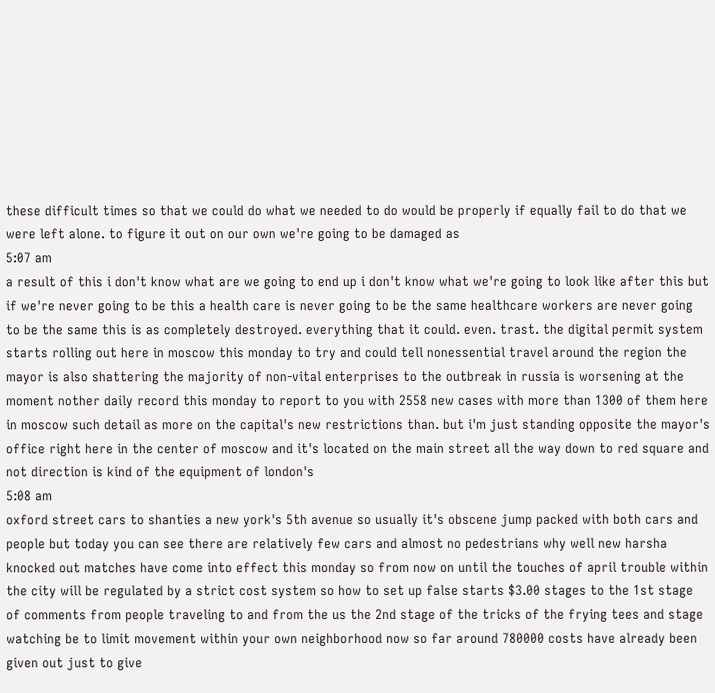these difficult times so that we could do what we needed to do would be properly if equally fail to do that we were left alone. to figure it out on our own we're going to be damaged as
5:07 am
a result of this i don't know what are we going to end up i don't know what we're going to look like after this but if we're never going to be this a health care is never going to be the same healthcare workers are never going to be the same this is as completely destroyed. everything that it could. even. trast. the digital permit system starts rolling out here in moscow this monday to try and could tell nonessential travel around the region the mayor is also shattering the majority of non-vital enterprises to the outbreak in russia is worsening at the moment nother daily record this monday to report to you with 2558 new cases with more than 1300 of them here in moscow such detail as more on the capital's new restrictions than. but i'm just standing opposite the mayor's office right here in the center of moscow and it's located on the main street all the way down to red square and not direction is kind of the equipment of london's
5:08 am
oxford street cars to shanties a new york's 5th avenue so usually it's obscene jump packed with both cars and people but today you can see there are relatively few cars and almost no pedestrians why well new harsha knocked out matches have come into effect this monday so from now on until the touches of april trouble within the city will be regulated by a strict cost system so how to set up false starts $3.00 stages to the 1st stage of comments from people traveling to and from the us the 2nd stage of the tricks of the frying tees and stage watching be to limit movement within your own neighborhood now so far around 780000 costs have already been given out just to give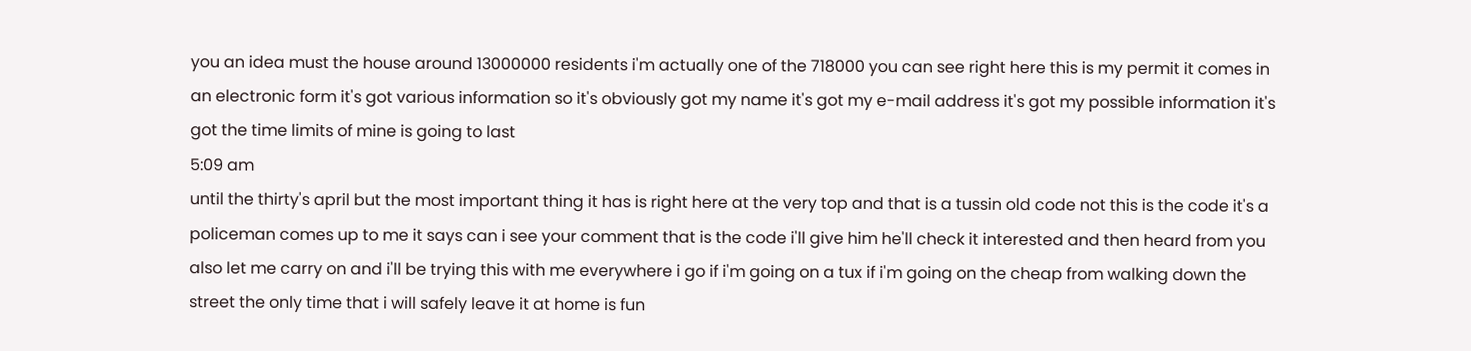you an idea must the house around 13000000 residents i'm actually one of the 718000 you can see right here this is my permit it comes in an electronic form it's got various information so it's obviously got my name it's got my e-mail address it's got my possible information it's got the time limits of mine is going to last
5:09 am
until the thirty's april but the most important thing it has is right here at the very top and that is a tussin old code not this is the code it's a policeman comes up to me it says can i see your comment that is the code i'll give him he'll check it interested and then heard from you also let me carry on and i'll be trying this with me everywhere i go if i'm going on a tux if i'm going on the cheap from walking down the street the only time that i will safely leave it at home is fun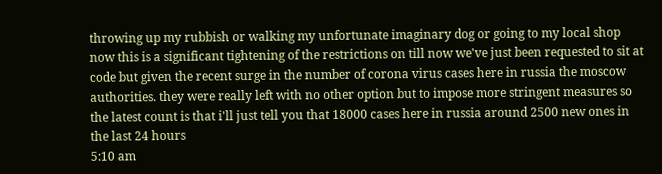throwing up my rubbish or walking my unfortunate imaginary dog or going to my local shop now this is a significant tightening of the restrictions on till now we've just been requested to sit at code but given the recent surge in the number of corona virus cases here in russia the moscow authorities. they were really left with no other option but to impose more stringent measures so the latest count is that i'll just tell you that 18000 cases here in russia around 2500 new ones in the last 24 hours
5:10 am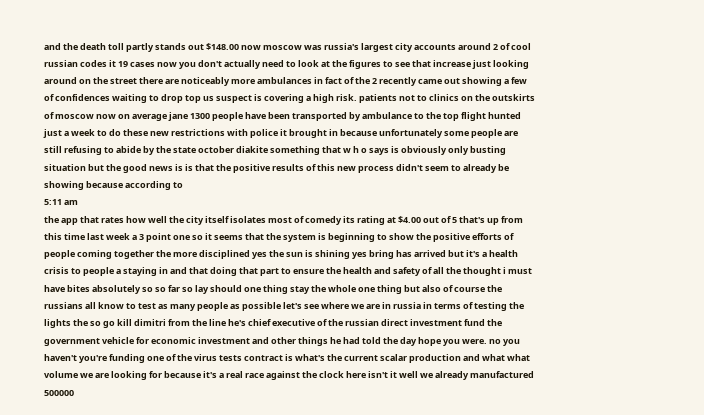and the death toll partly stands out $148.00 now moscow was russia's largest city accounts around 2 of cool russian codes it 19 cases now you don't actually need to look at the figures to see that increase just looking around on the street there are noticeably more ambulances in fact of the 2 recently came out showing a few of confidences waiting to drop top us suspect is covering a high risk. patients not to clinics on the outskirts of moscow now on average jane 1300 people have been transported by ambulance to the top flight hunted just a week to do these new restrictions with police it brought in because unfortunately some people are still refusing to abide by the state october diakite something that w h o says is obviously only busting situation but the good news is is that the positive results of this new process didn't seem to already be showing because according to
5:11 am
the app that rates how well the city itself isolates most of comedy its rating at $4.00 out of 5 that's up from this time last week a 3 point one so it seems that the system is beginning to show the positive efforts of people coming together the more disciplined yes the sun is shining yes bring has arrived but it's a health crisis to people a staying in and that doing that part to ensure the health and safety of all the thought i must have bites absolutely so so far so lay should one thing stay the whole one thing but also of course the russians all know to test as many people as possible let's see where we are in russia in terms of testing the lights the so go kill dimitri from the line he's chief executive of the russian direct investment fund the government vehicle for economic investment and other things he had told the day hope you were. no you haven't you're funding one of the virus tests contract is what's the current scalar production and what what volume we are looking for because it's a real race against the clock here isn't it well we already manufactured 500000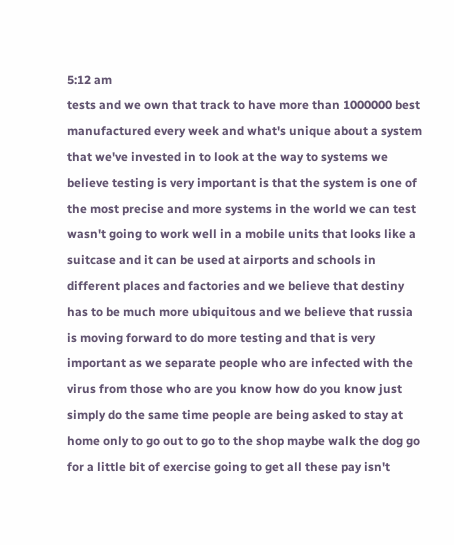5:12 am
tests and we own that track to have more than 1000000 best manufactured every week and what's unique about a system that we've invested in to look at the way to systems we believe testing is very important is that the system is one of the most precise and more systems in the world we can test wasn't going to work well in a mobile units that looks like a suitcase and it can be used at airports and schools in different places and factories and we believe that destiny has to be much more ubiquitous and we believe that russia is moving forward to do more testing and that is very important as we separate people who are infected with the virus from those who are you know how do you know just simply do the same time people are being asked to stay at home only to go out to go to the shop maybe walk the dog go for a little bit of exercise going to get all these pay isn't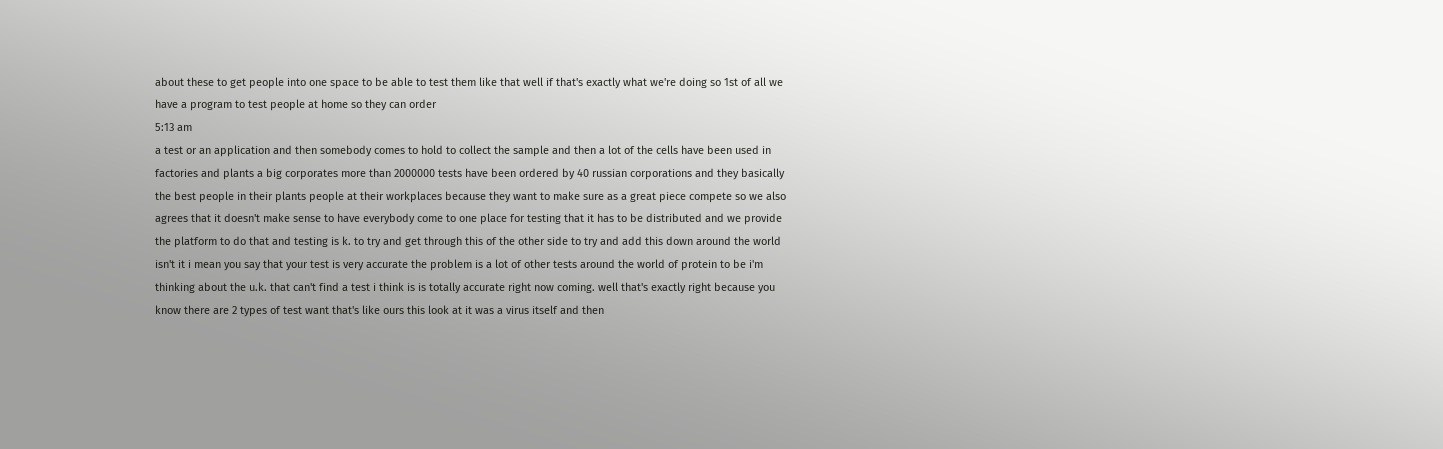about these to get people into one space to be able to test them like that well if that's exactly what we're doing so 1st of all we have a program to test people at home so they can order
5:13 am
a test or an application and then somebody comes to hold to collect the sample and then a lot of the cells have been used in factories and plants a big corporates more than 2000000 tests have been ordered by 40 russian corporations and they basically the best people in their plants people at their workplaces because they want to make sure as a great piece compete so we also agrees that it doesn't make sense to have everybody come to one place for testing that it has to be distributed and we provide the platform to do that and testing is k. to try and get through this of the other side to try and add this down around the world isn't it i mean you say that your test is very accurate the problem is a lot of other tests around the world of protein to be i'm thinking about the u.k. that can't find a test i think is is totally accurate right now coming. well that's exactly right because you know there are 2 types of test want that's like ours this look at it was a virus itself and then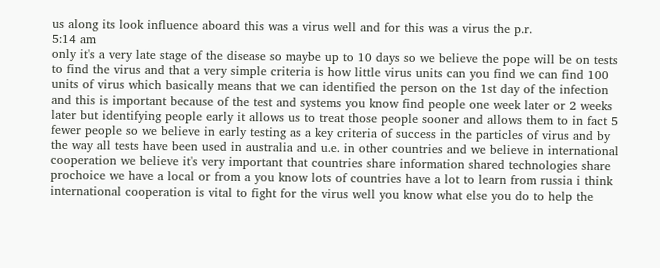us along its look influence aboard this was a virus well and for this was a virus the p.r.
5:14 am
only it's a very late stage of the disease so maybe up to 10 days so we believe the pope will be on tests to find the virus and that a very simple criteria is how little virus units can you find we can find 100 units of virus which basically means that we can identified the person on the 1st day of the infection and this is important because of the test and systems you know find people one week later or 2 weeks later but identifying people early it allows us to treat those people sooner and allows them to in fact 5 fewer people so we believe in early testing as a key criteria of success in the particles of virus and by the way all tests have been used in australia and u.e. in other countries and we believe in international cooperation we believe it's very important that countries share information shared technologies share prochoice we have a local or from a you know lots of countries have a lot to learn from russia i think international cooperation is vital to fight for the virus well you know what else you do to help the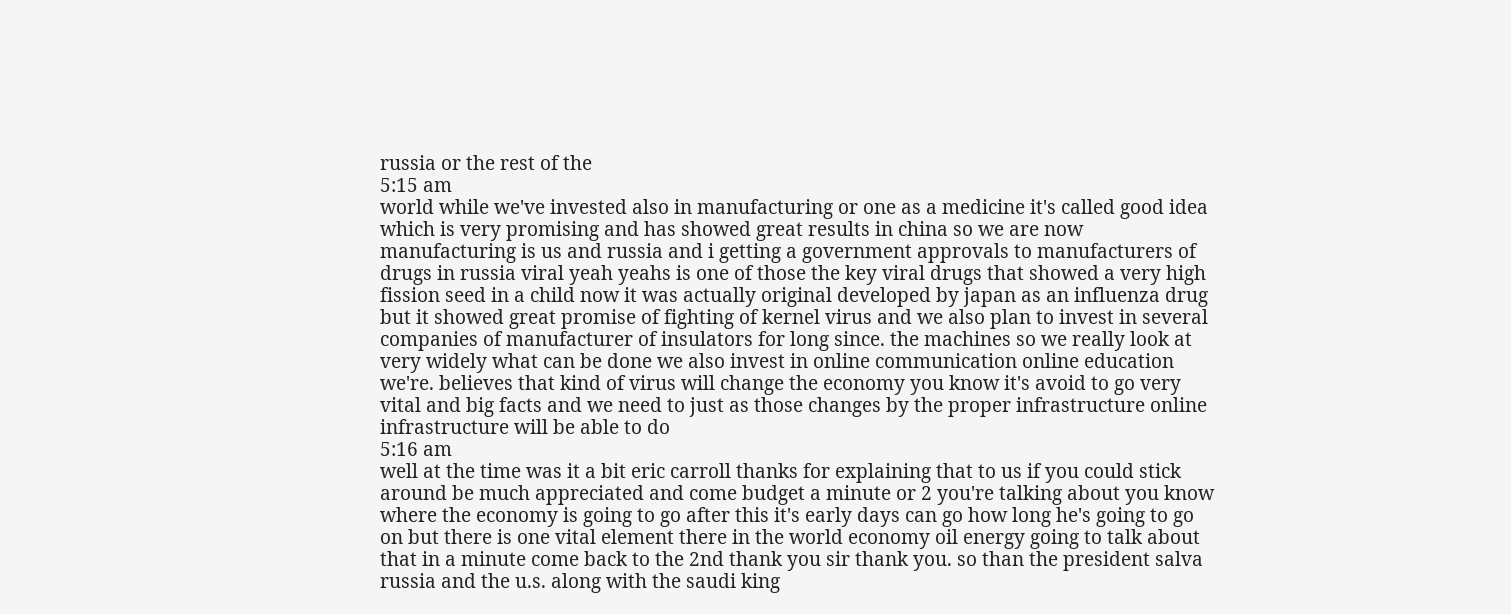russia or the rest of the
5:15 am
world while we've invested also in manufacturing or one as a medicine it's called good idea which is very promising and has showed great results in china so we are now manufacturing is us and russia and i getting a government approvals to manufacturers of drugs in russia viral yeah yeahs is one of those the key viral drugs that showed a very high fission seed in a child now it was actually original developed by japan as an influenza drug but it showed great promise of fighting of kernel virus and we also plan to invest in several companies of manufacturer of insulators for long since. the machines so we really look at very widely what can be done we also invest in online communication online education we're. believes that kind of virus will change the economy you know it's avoid to go very vital and big facts and we need to just as those changes by the proper infrastructure online infrastructure will be able to do
5:16 am
well at the time was it a bit eric carroll thanks for explaining that to us if you could stick around be much appreciated and come budget a minute or 2 you're talking about you know where the economy is going to go after this it's early days can go how long he's going to go on but there is one vital element there in the world economy oil energy going to talk about that in a minute come back to the 2nd thank you sir thank you. so than the president salva russia and the u.s. along with the saudi king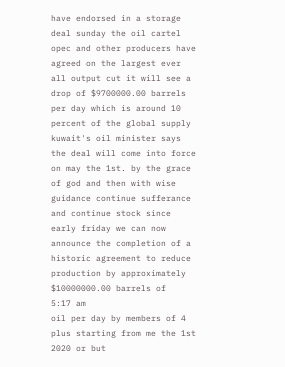have endorsed in a storage deal sunday the oil cartel opec and other producers have agreed on the largest ever all output cut it will see a drop of $9700000.00 barrels per day which is around 10 percent of the global supply kuwait's oil minister says the deal will come into force on may the 1st. by the grace of god and then with wise guidance continue sufferance and continue stock since early friday we can now announce the completion of a historic agreement to reduce production by approximately $10000000.00 barrels of
5:17 am
oil per day by members of 4 plus starting from me the 1st 2020 or but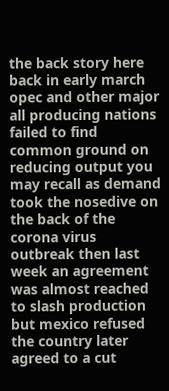the back story here back in early march opec and other major all producing nations failed to find common ground on reducing output you may recall as demand took the nosedive on the back of the corona virus outbreak then last week an agreement was almost reached to slash production but mexico refused the country later agreed to a cut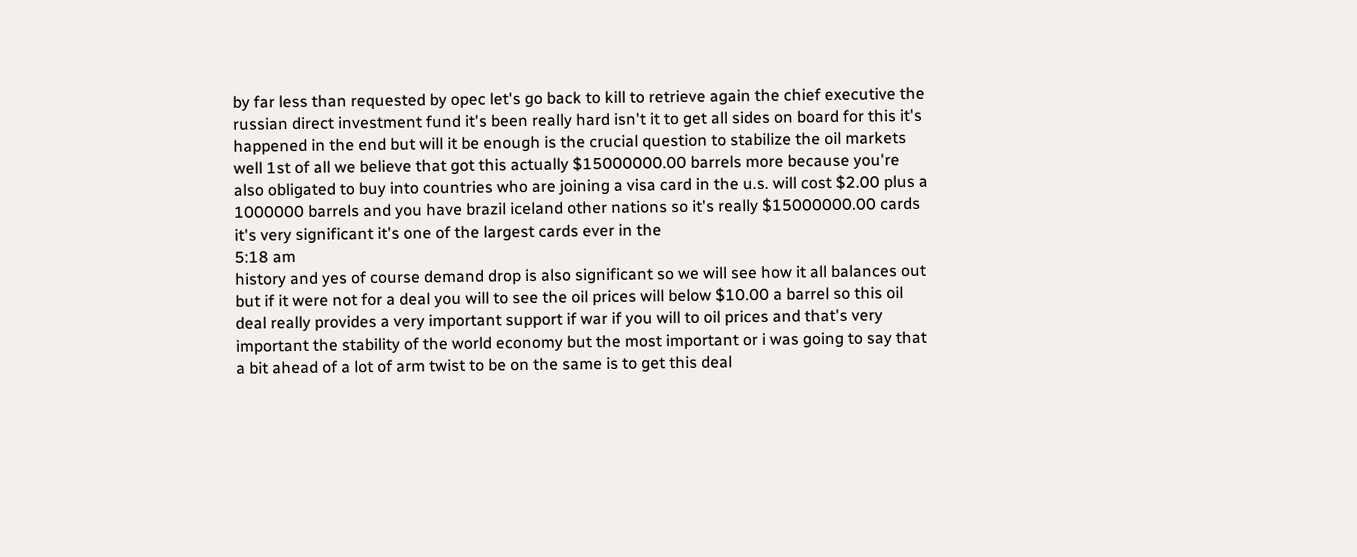by far less than requested by opec let's go back to kill to retrieve again the chief executive the russian direct investment fund it's been really hard isn't it to get all sides on board for this it's happened in the end but will it be enough is the crucial question to stabilize the oil markets well 1st of all we believe that got this actually $15000000.00 barrels more because you're also obligated to buy into countries who are joining a visa card in the u.s. will cost $2.00 plus a 1000000 barrels and you have brazil iceland other nations so it's really $15000000.00 cards it's very significant it's one of the largest cards ever in the
5:18 am
history and yes of course demand drop is also significant so we will see how it all balances out but if it were not for a deal you will to see the oil prices will below $10.00 a barrel so this oil deal really provides a very important support if war if you will to oil prices and that's very important the stability of the world economy but the most important or i was going to say that a bit ahead of a lot of arm twist to be on the same is to get this deal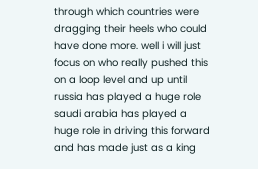through which countries were dragging their heels who could have done more. well i will just focus on who really pushed this on a loop level and up until russia has played a huge role saudi arabia has played a huge role in driving this forward and has made just as a king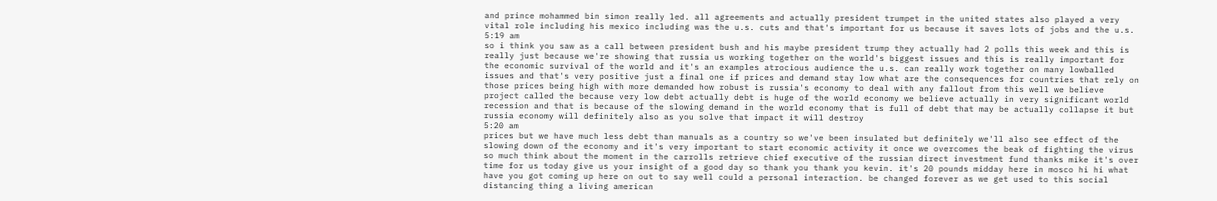and prince mohammed bin simon really led. all agreements and actually president trumpet in the united states also played a very vital role including his mexico including was the u.s. cuts and that's important for us because it saves lots of jobs and the u.s.
5:19 am
so i think you saw as a call between president bush and his maybe president trump they actually had 2 polls this week and this is really just because we're showing that russia us working together on the world's biggest issues and this is really important for the economic survival of the world and it's an examples atrocious audience the u.s. can really work together on many lowballed issues and that's very positive just a final one if prices and demand stay low what are the consequences for countries that rely on those prices being high with more demanded how robust is russia's economy to deal with any fallout from this well we believe project called the because very low debt actually debt is huge of the world economy we believe actually in very significant world recession and that is because of the slowing demand in the world economy that is full of debt that may be actually collapse it but russia economy will definitely also as you solve that impact it will destroy
5:20 am
prices but we have much less debt than manuals as a country so we've been insulated but definitely we'll also see effect of the slowing down of the economy and it's very important to start economic activity it once we overcomes the beak of fighting the virus so much think about the moment in the carrolls retrieve chief executive of the russian direct investment fund thanks mike it's over time for us today give us your insight of a good day so thank you thank you kevin. it's 20 pounds midday here in mosco hi hi what have you got coming up here on out to say well could a personal interaction. be changed forever as we get used to this social distancing thing a living american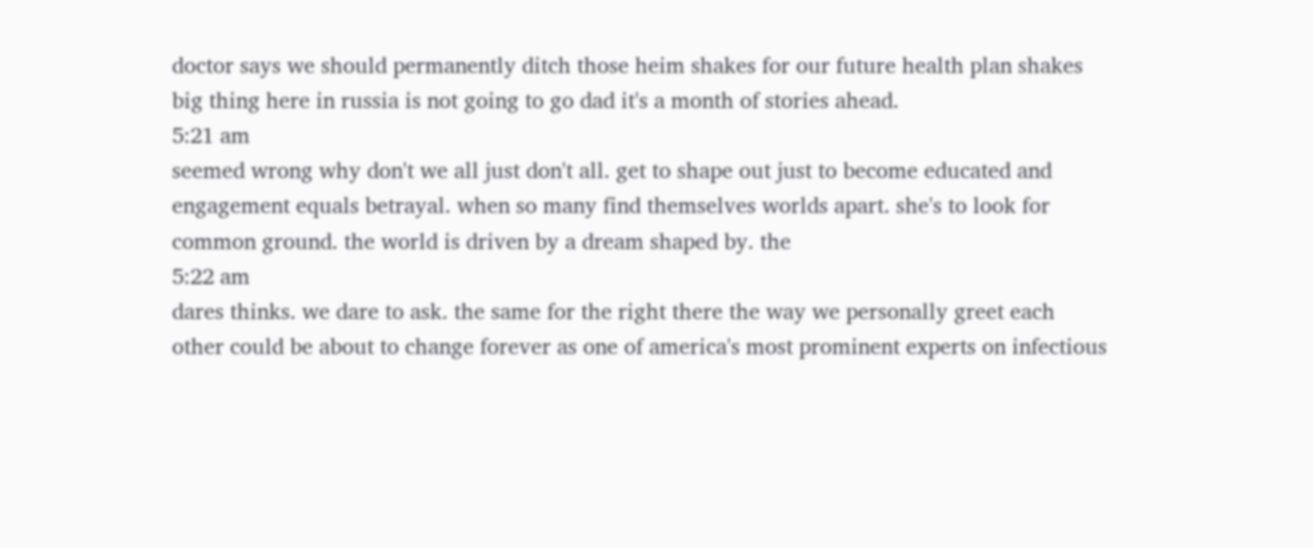doctor says we should permanently ditch those heim shakes for our future health plan shakes big thing here in russia is not going to go dad it's a month of stories ahead.
5:21 am
seemed wrong why don't we all just don't all. get to shape out just to become educated and engagement equals betrayal. when so many find themselves worlds apart. she's to look for common ground. the world is driven by a dream shaped by. the
5:22 am
dares thinks. we dare to ask. the same for the right there the way we personally greet each other could be about to change forever as one of america's most prominent experts on infectious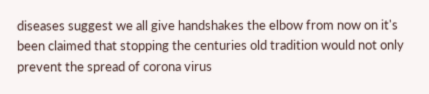diseases suggest we all give handshakes the elbow from now on it's been claimed that stopping the centuries old tradition would not only prevent the spread of corona virus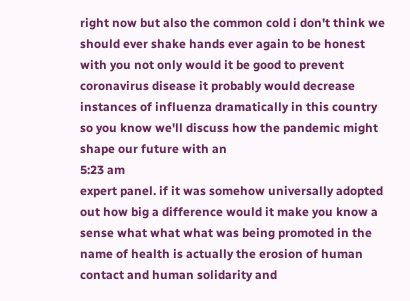right now but also the common cold i don't think we should ever shake hands ever again to be honest with you not only would it be good to prevent coronavirus disease it probably would decrease instances of influenza dramatically in this country so you know we'll discuss how the pandemic might shape our future with an
5:23 am
expert panel. if it was somehow universally adopted out how big a difference would it make you know a sense what what what was being promoted in the name of health is actually the erosion of human contact and human solidarity and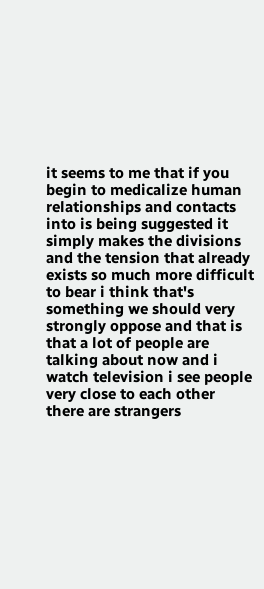it seems to me that if you begin to medicalize human relationships and contacts into is being suggested it simply makes the divisions and the tension that already exists so much more difficult to bear i think that's something we should very strongly oppose and that is that a lot of people are talking about now and i watch television i see people very close to each other there are strangers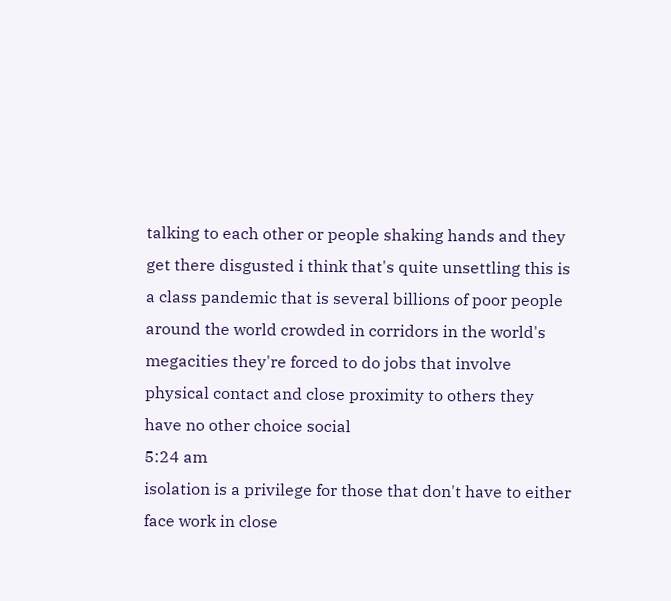talking to each other or people shaking hands and they get there disgusted i think that's quite unsettling this is a class pandemic that is several billions of poor people around the world crowded in corridors in the world's megacities they're forced to do jobs that involve physical contact and close proximity to others they have no other choice social
5:24 am
isolation is a privilege for those that don't have to either face work in close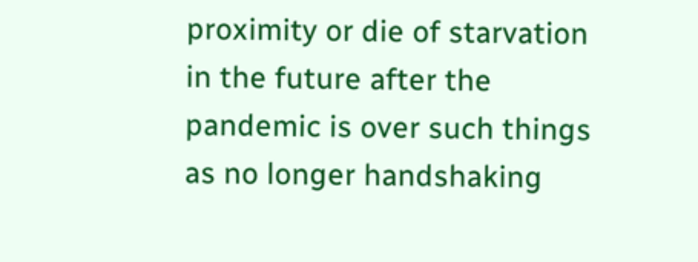proximity or die of starvation in the future after the pandemic is over such things as no longer handshaking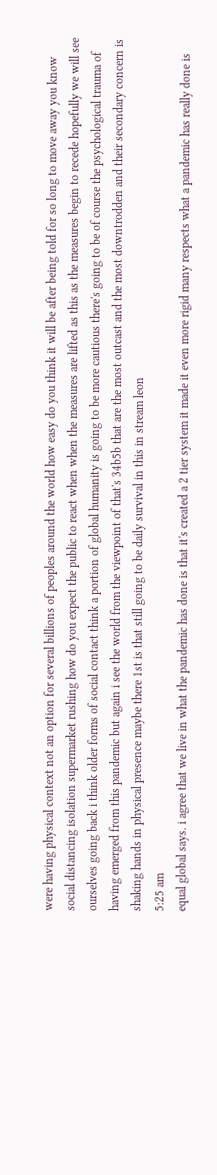were having physical context not an option for several billions of peoples around the world how easy do you think it will be after being told for so long to move away you know social distancing isolation supermarket rushing how do you expect the public to react when when the measures are lifted as this as the measures begin to recede hopefully we will see ourselves going back i think older forms of social contact think a portion of global humanity is going to be more cautious there's going to be of course the psychological trauma of having emerged from this pandemic but again i see the world from the viewpoint of that's 34b5b that are the most outcast and the most downtrodden and their secondary concern is shaking hands in physical presence maybe there 1st is that still going to be daily survival in this in stream leon
5:25 am
equal global says. i agree that we live in what the pandemic has done is that it's created a 2 tier system it made it even more rigid many respects what a pandemic has really done is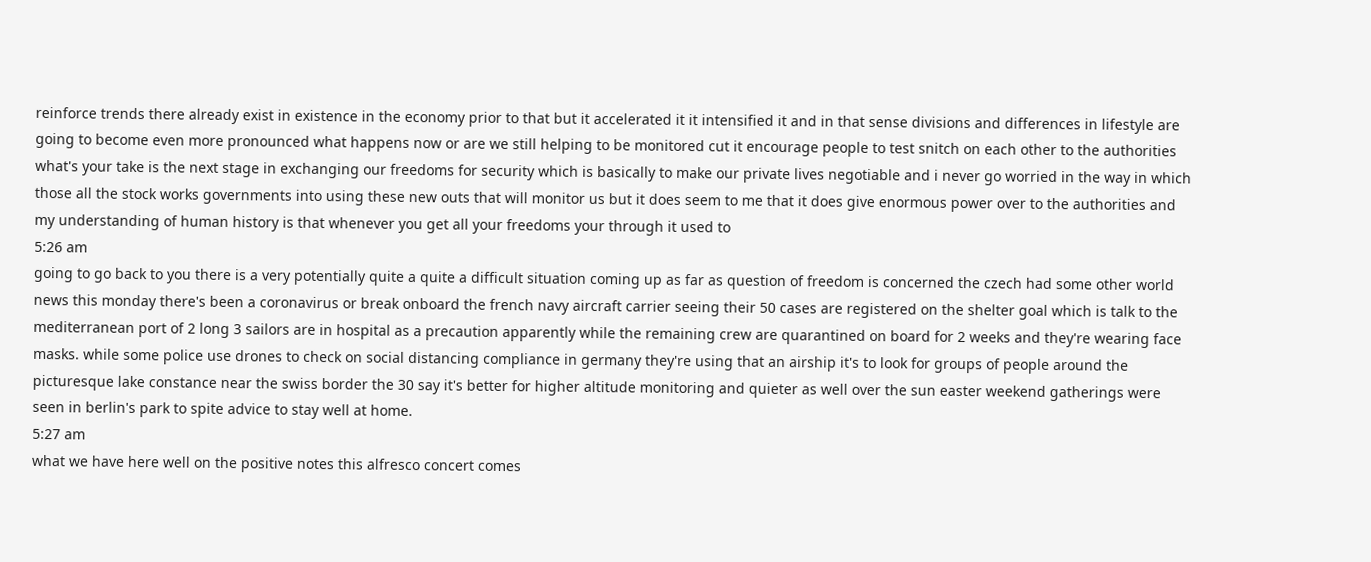reinforce trends there already exist in existence in the economy prior to that but it accelerated it it intensified it and in that sense divisions and differences in lifestyle are going to become even more pronounced what happens now or are we still helping to be monitored cut it encourage people to test snitch on each other to the authorities what's your take is the next stage in exchanging our freedoms for security which is basically to make our private lives negotiable and i never go worried in the way in which those all the stock works governments into using these new outs that will monitor us but it does seem to me that it does give enormous power over to the authorities and my understanding of human history is that whenever you get all your freedoms your through it used to
5:26 am
going to go back to you there is a very potentially quite a quite a difficult situation coming up as far as question of freedom is concerned the czech had some other world news this monday there's been a coronavirus or break onboard the french navy aircraft carrier seeing their 50 cases are registered on the shelter goal which is talk to the mediterranean port of 2 long 3 sailors are in hospital as a precaution apparently while the remaining crew are quarantined on board for 2 weeks and they're wearing face masks. while some police use drones to check on social distancing compliance in germany they're using that an airship it's to look for groups of people around the picturesque lake constance near the swiss border the 30 say it's better for higher altitude monitoring and quieter as well over the sun easter weekend gatherings were seen in berlin's park to spite advice to stay well at home.
5:27 am
what we have here well on the positive notes this alfresco concert comes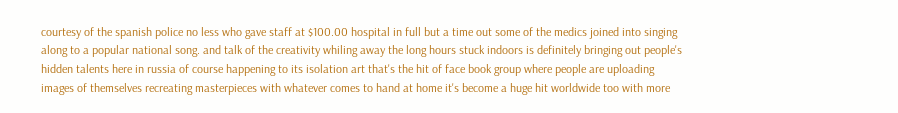courtesy of the spanish police no less who gave staff at $100.00 hospital in full but a time out some of the medics joined into singing along to a popular national song. and talk of the creativity whiling away the long hours stuck indoors is definitely bringing out people's hidden talents here in russia of course happening to its isolation art that's the hit of face book group where people are uploading images of themselves recreating masterpieces with whatever comes to hand at home it's become a huge hit worldwide too with more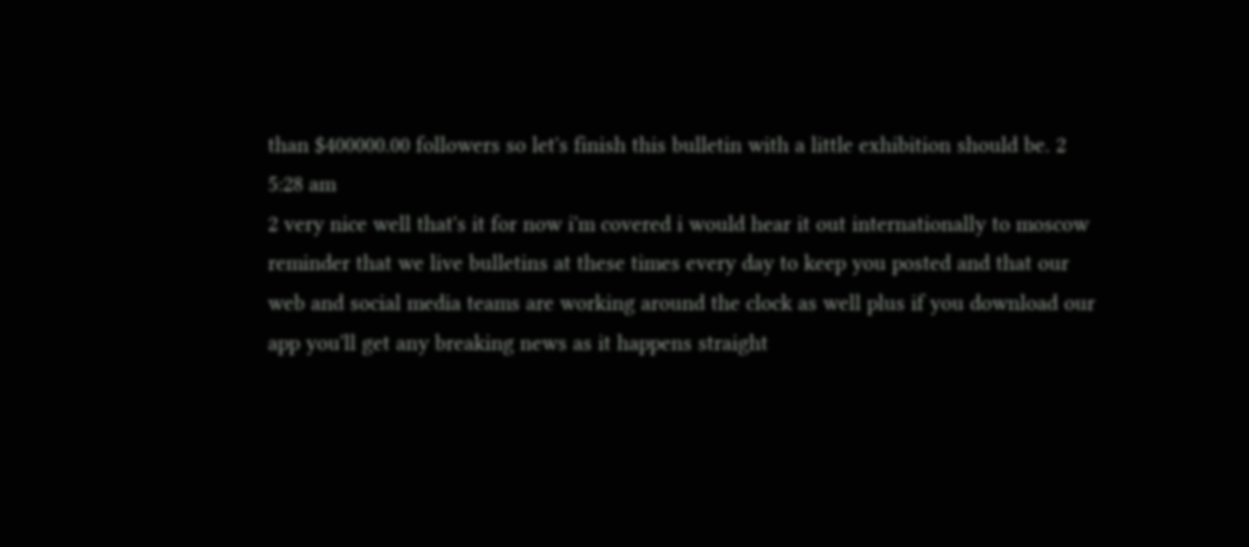than $400000.00 followers so let's finish this bulletin with a little exhibition should be. 2
5:28 am
2 very nice well that's it for now i'm covered i would hear it out internationally to moscow reminder that we live bulletins at these times every day to keep you posted and that our web and social media teams are working around the clock as well plus if you download our app you'll get any breaking news as it happens straight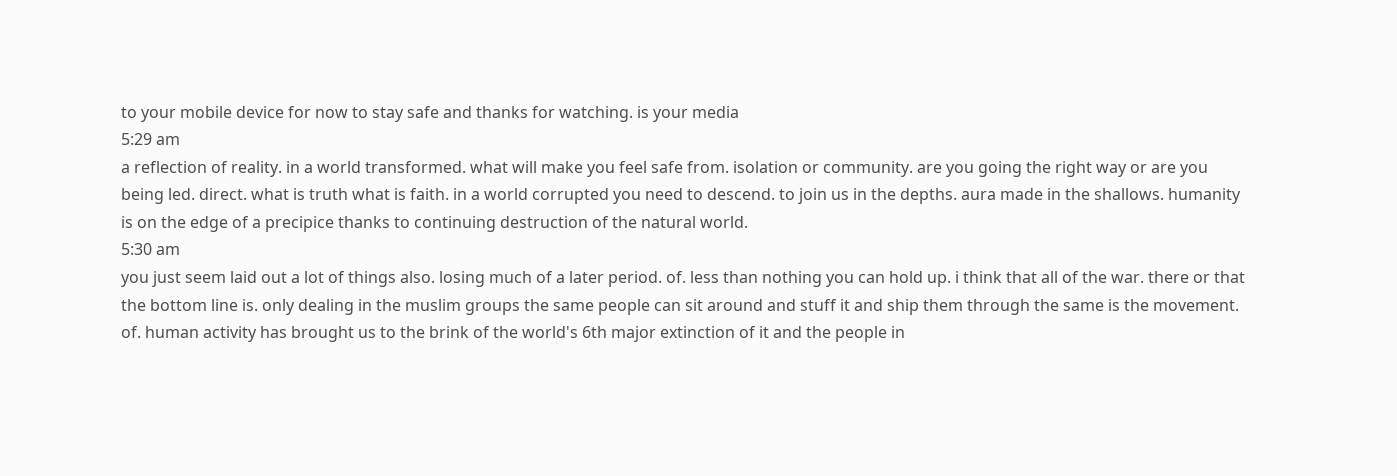to your mobile device for now to stay safe and thanks for watching. is your media
5:29 am
a reflection of reality. in a world transformed. what will make you feel safe from. isolation or community. are you going the right way or are you being led. direct. what is truth what is faith. in a world corrupted you need to descend. to join us in the depths. aura made in the shallows. humanity is on the edge of a precipice thanks to continuing destruction of the natural world.
5:30 am
you just seem laid out a lot of things also. losing much of a later period. of. less than nothing you can hold up. i think that all of the war. there or that the bottom line is. only dealing in the muslim groups the same people can sit around and stuff it and ship them through the same is the movement. of. human activity has brought us to the brink of the world's 6th major extinction of it and the people in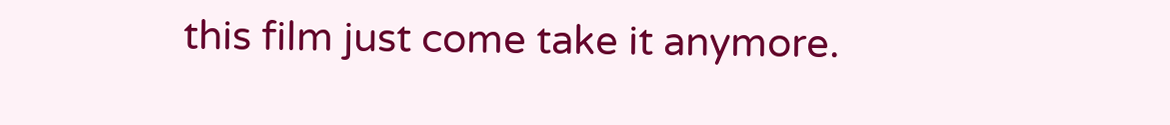this film just come take it anymore.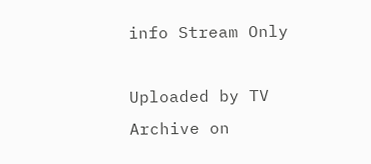info Stream Only

Uploaded by TV Archive on